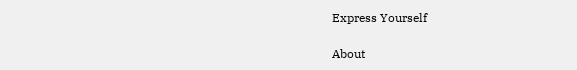Express Yourself

About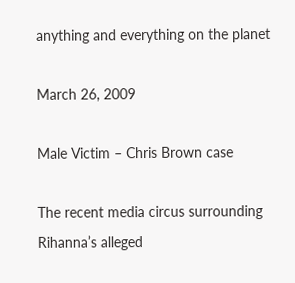anything and everything on the planet

March 26, 2009

Male Victim – Chris Brown case

The recent media circus surrounding Rihanna’s alleged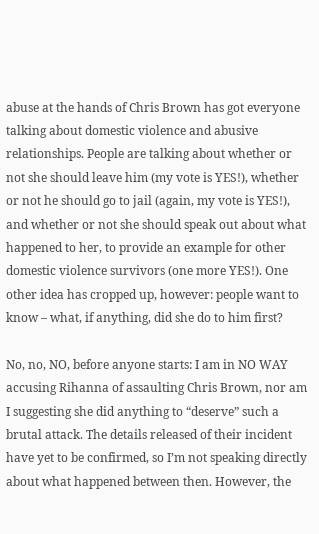abuse at the hands of Chris Brown has got everyone talking about domestic violence and abusive relationships. People are talking about whether or not she should leave him (my vote is YES!), whether or not he should go to jail (again, my vote is YES!), and whether or not she should speak out about what happened to her, to provide an example for other domestic violence survivors (one more YES!). One other idea has cropped up, however: people want to know – what, if anything, did she do to him first?

No, no, NO, before anyone starts: I am in NO WAY accusing Rihanna of assaulting Chris Brown, nor am I suggesting she did anything to “deserve” such a brutal attack. The details released of their incident have yet to be confirmed, so I’m not speaking directly about what happened between then. However, the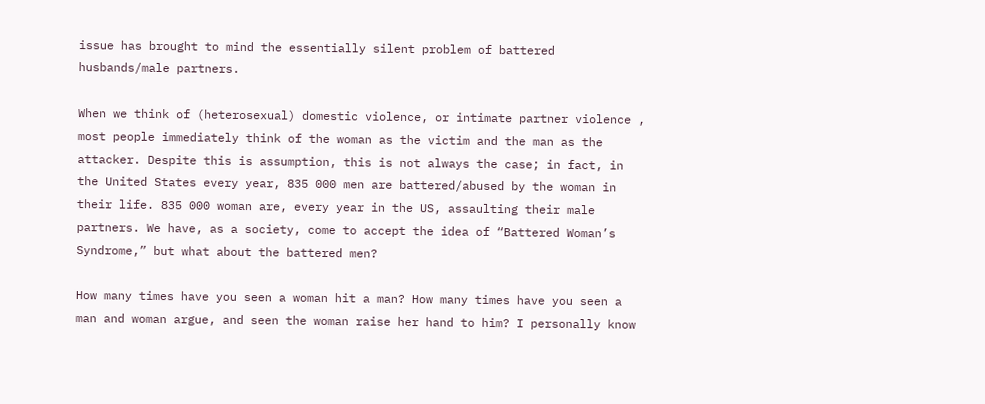issue has brought to mind the essentially silent problem of battered husbands/male partners.

When we think of (heterosexual) domestic violence, or intimate partner violence , most people immediately think of the woman as the victim and the man as the attacker. Despite this is assumption, this is not always the case; in fact, in the United States every year, 835 000 men are battered/abused by the woman in their life. 835 000 woman are, every year in the US, assaulting their male partners. We have, as a society, come to accept the idea of “Battered Woman’s Syndrome,” but what about the battered men?

How many times have you seen a woman hit a man? How many times have you seen a man and woman argue, and seen the woman raise her hand to him? I personally know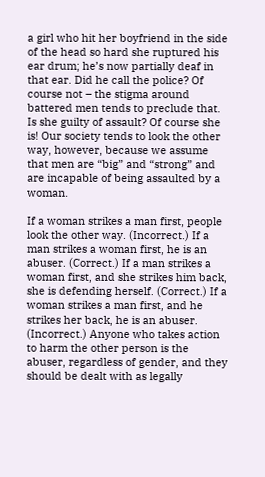a girl who hit her boyfriend in the side of the head so hard she ruptured his ear drum; he’s now partially deaf in that ear. Did he call the police? Of course not – the stigma around battered men tends to preclude that. Is she guilty of assault? Of course she is! Our society tends to look the other way, however, because we assume that men are “big” and “strong” and are incapable of being assaulted by a woman.

If a woman strikes a man first, people look the other way. (Incorrect.) If a man strikes a woman first, he is an abuser. (Correct.) If a man strikes a woman first, and she strikes him back, she is defending herself. (Correct.) If a woman strikes a man first, and he strikes her back, he is an abuser. (Incorrect.) Anyone who takes action to harm the other person is the abuser, regardless of gender, and they should be dealt with as legally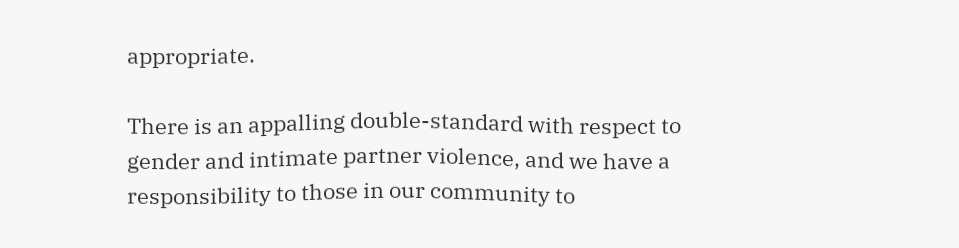appropriate.

There is an appalling double-standard with respect to gender and intimate partner violence, and we have a responsibility to those in our community to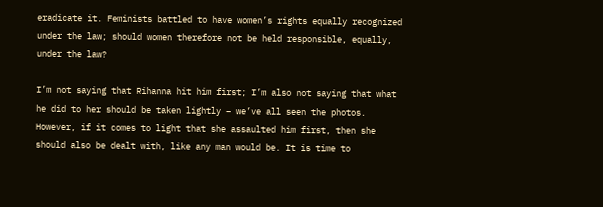eradicate it. Feminists battled to have women’s rights equally recognized under the law; should women therefore not be held responsible, equally, under the law?

I’m not saying that Rihanna hit him first; I’m also not saying that what he did to her should be taken lightly – we’ve all seen the photos. However, if it comes to light that she assaulted him first, then she should also be dealt with, like any man would be. It is time to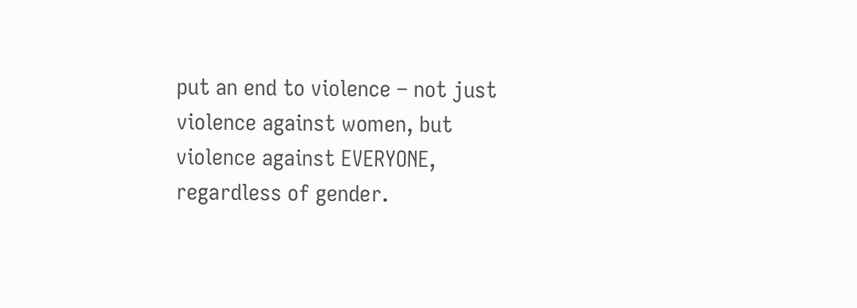put an end to violence – not just violence against women, but violence against EVERYONE, regardless of gender.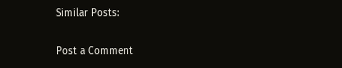Similar Posts:

Post a Comment